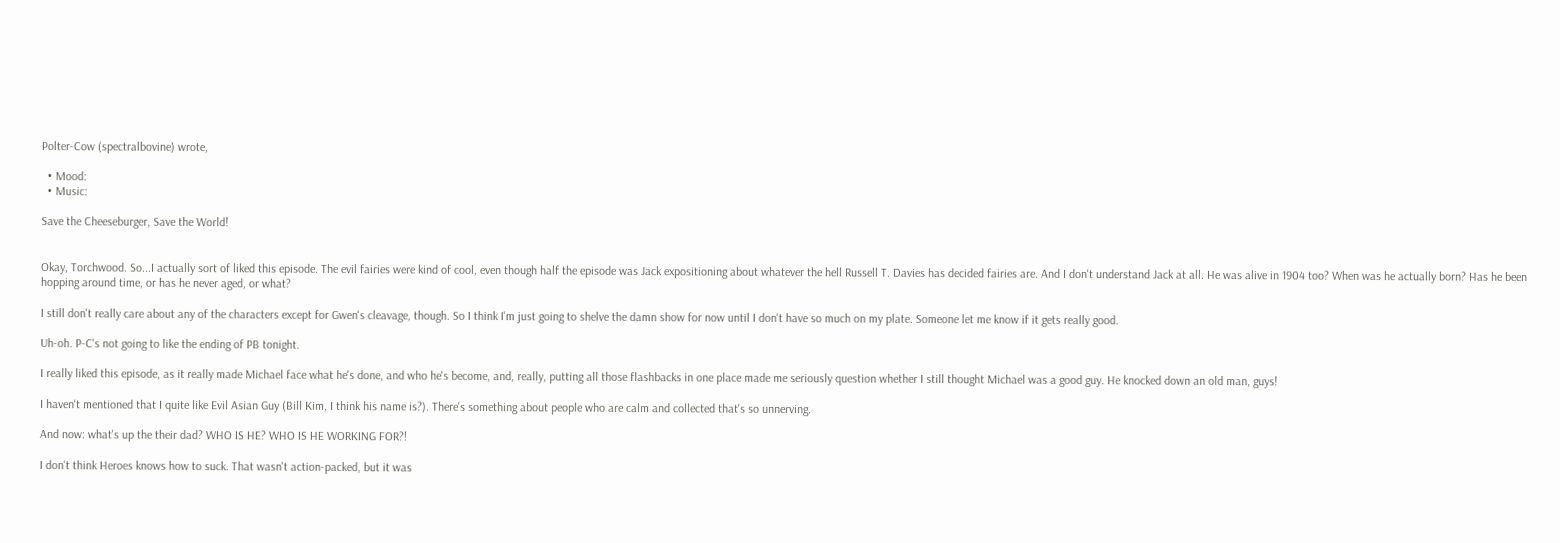Polter-Cow (spectralbovine) wrote,

  • Mood:
  • Music:

Save the Cheeseburger, Save the World!


Okay, Torchwood. So...I actually sort of liked this episode. The evil fairies were kind of cool, even though half the episode was Jack expositioning about whatever the hell Russell T. Davies has decided fairies are. And I don't understand Jack at all. He was alive in 1904 too? When was he actually born? Has he been hopping around time, or has he never aged, or what?

I still don't really care about any of the characters except for Gwen's cleavage, though. So I think I'm just going to shelve the damn show for now until I don't have so much on my plate. Someone let me know if it gets really good.

Uh-oh. P-C's not going to like the ending of PB tonight.

I really liked this episode, as it really made Michael face what he's done, and who he's become, and, really, putting all those flashbacks in one place made me seriously question whether I still thought Michael was a good guy. He knocked down an old man, guys!

I haven't mentioned that I quite like Evil Asian Guy (Bill Kim, I think his name is?). There's something about people who are calm and collected that's so unnerving.

And now: what's up the their dad? WHO IS HE? WHO IS HE WORKING FOR?!

I don't think Heroes knows how to suck. That wasn't action-packed, but it was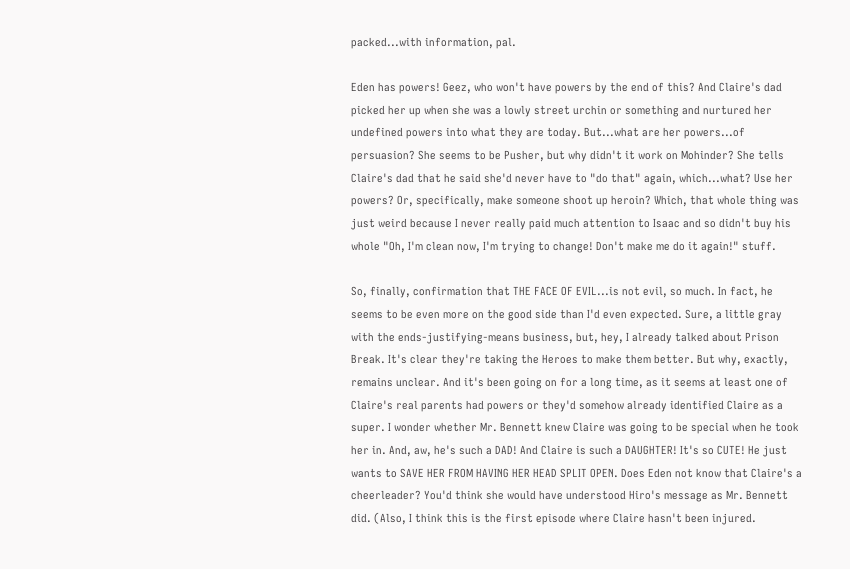packed...with information, pal.

Eden has powers! Geez, who won't have powers by the end of this? And Claire's dad picked her up when she was a lowly street urchin or something and nurtured her undefined powers into what they are today. But...what are her powers...of persuasion? She seems to be Pusher, but why didn't it work on Mohinder? She tells Claire's dad that he said she'd never have to "do that" again, which...what? Use her powers? Or, specifically, make someone shoot up heroin? Which, that whole thing was just weird because I never really paid much attention to Isaac and so didn't buy his whole "Oh, I'm clean now, I'm trying to change! Don't make me do it again!" stuff.

So, finally, confirmation that THE FACE OF EVIL...is not evil, so much. In fact, he seems to be even more on the good side than I'd even expected. Sure, a little gray with the ends-justifying-means business, but, hey, I already talked about Prison Break. It's clear they're taking the Heroes to make them better. But why, exactly, remains unclear. And it's been going on for a long time, as it seems at least one of Claire's real parents had powers or they'd somehow already identified Claire as a super. I wonder whether Mr. Bennett knew Claire was going to be special when he took her in. And, aw, he's such a DAD! And Claire is such a DAUGHTER! It's so CUTE! He just wants to SAVE HER FROM HAVING HER HEAD SPLIT OPEN. Does Eden not know that Claire's a cheerleader? You'd think she would have understood Hiro's message as Mr. Bennett did. (Also, I think this is the first episode where Claire hasn't been injured.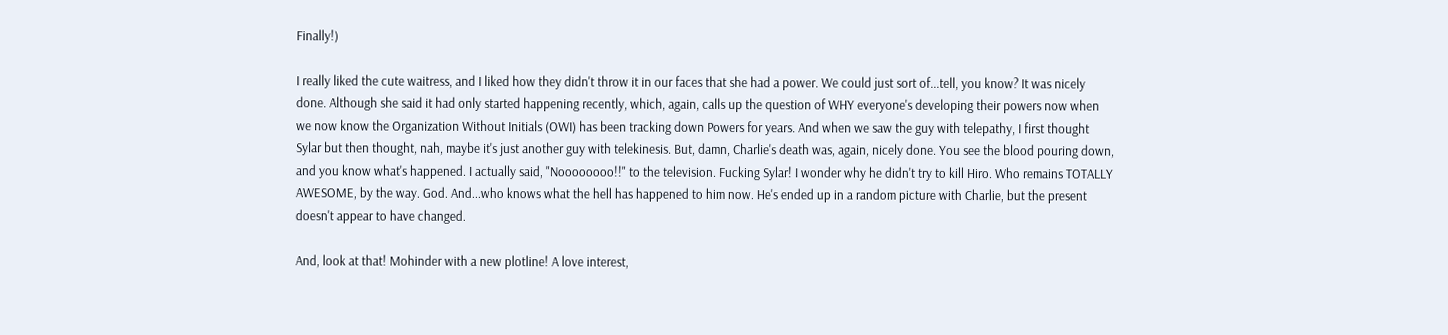Finally!)

I really liked the cute waitress, and I liked how they didn't throw it in our faces that she had a power. We could just sort of...tell, you know? It was nicely done. Although she said it had only started happening recently, which, again, calls up the question of WHY everyone's developing their powers now when we now know the Organization Without Initials (OWI) has been tracking down Powers for years. And when we saw the guy with telepathy, I first thought Sylar but then thought, nah, maybe it's just another guy with telekinesis. But, damn, Charlie's death was, again, nicely done. You see the blood pouring down, and you know what's happened. I actually said, "Noooooooo!!" to the television. Fucking Sylar! I wonder why he didn't try to kill Hiro. Who remains TOTALLY AWESOME, by the way. God. And...who knows what the hell has happened to him now. He's ended up in a random picture with Charlie, but the present doesn't appear to have changed.

And, look at that! Mohinder with a new plotline! A love interest,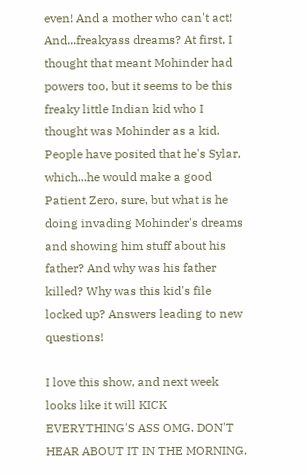even! And a mother who can't act! And...freakyass dreams? At first, I thought that meant Mohinder had powers too, but it seems to be this freaky little Indian kid who I thought was Mohinder as a kid. People have posited that he's Sylar, which...he would make a good Patient Zero, sure, but what is he doing invading Mohinder's dreams and showing him stuff about his father? And why was his father killed? Why was this kid's file locked up? Answers leading to new questions!

I love this show, and next week looks like it will KICK EVERYTHING'S ASS OMG. DON'T HEAR ABOUT IT IN THE MORNING.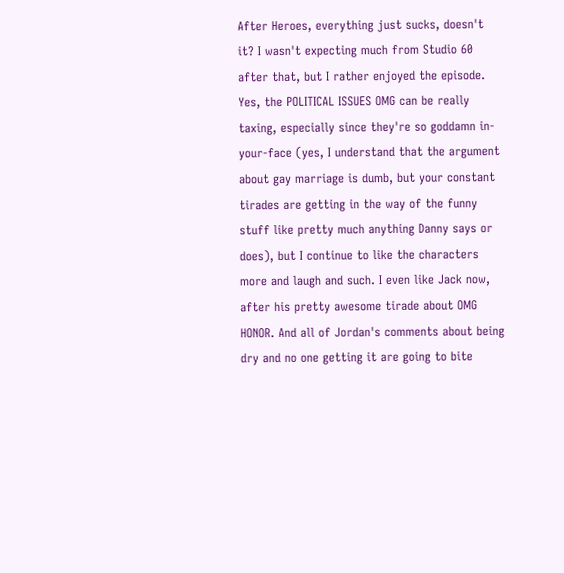After Heroes, everything just sucks, doesn't it? I wasn't expecting much from Studio 60 after that, but I rather enjoyed the episode. Yes, the POLITICAL ISSUES OMG can be really taxing, especially since they're so goddamn in-your-face (yes, I understand that the argument about gay marriage is dumb, but your constant tirades are getting in the way of the funny stuff like pretty much anything Danny says or does), but I continue to like the characters more and laugh and such. I even like Jack now, after his pretty awesome tirade about OMG HONOR. And all of Jordan's comments about being dry and no one getting it are going to bite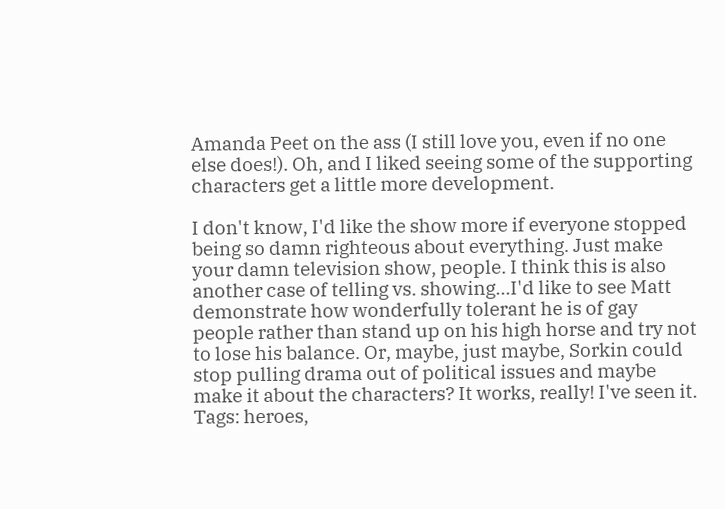Amanda Peet on the ass (I still love you, even if no one else does!). Oh, and I liked seeing some of the supporting characters get a little more development.

I don't know, I'd like the show more if everyone stopped being so damn righteous about everything. Just make your damn television show, people. I think this is also another case of telling vs. showing...I'd like to see Matt demonstrate how wonderfully tolerant he is of gay people rather than stand up on his high horse and try not to lose his balance. Or, maybe, just maybe, Sorkin could stop pulling drama out of political issues and maybe make it about the characters? It works, really! I've seen it.
Tags: heroes,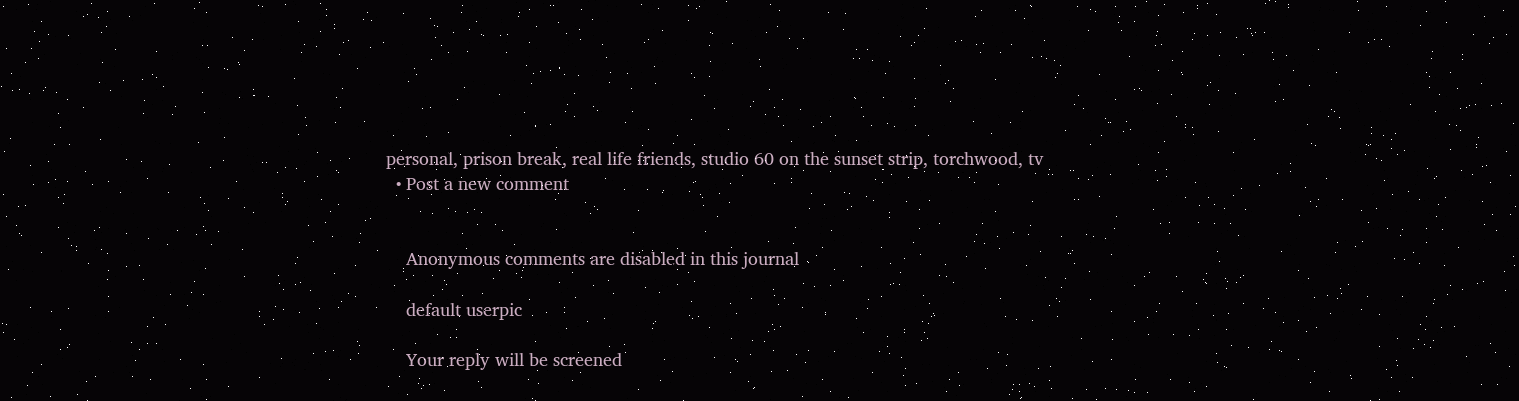personal, prison break, real life friends, studio 60 on the sunset strip, torchwood, tv
  • Post a new comment


    Anonymous comments are disabled in this journal

    default userpic

    Your reply will be screened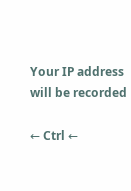Your IP address will be recorded

← Ctrl ←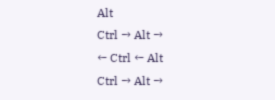Alt
Ctrl → Alt →
← Ctrl ← Alt
Ctrl → Alt →